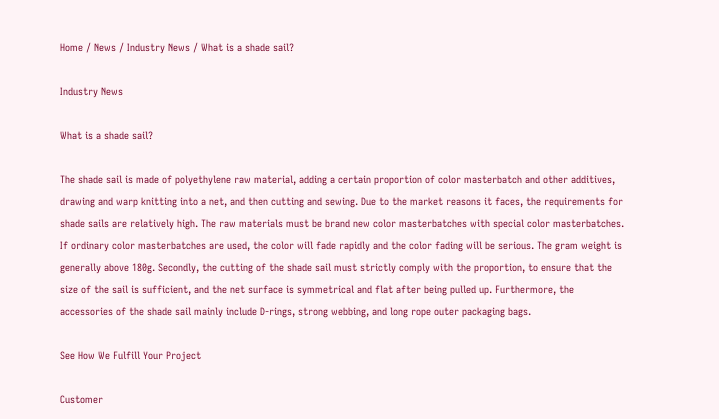Home / News / Industry News / What is a shade sail?

Industry News

What is a shade sail?

The shade sail is made of polyethylene raw material, adding a certain proportion of color masterbatch and other additives, drawing and warp knitting into a net, and then cutting and sewing. Due to the market reasons it faces, the requirements for shade sails are relatively high. The raw materials must be brand new color masterbatches with special color masterbatches. If ordinary color masterbatches are used, the color will fade rapidly and the color fading will be serious. The gram weight is generally above 180g. Secondly, the cutting of the shade sail must strictly comply with the proportion, to ensure that the size of the sail is sufficient, and the net surface is symmetrical and flat after being pulled up. Furthermore, the accessories of the shade sail mainly include D-rings, strong webbing, and long rope outer packaging bags.

See How We Fulfill Your Project

Customer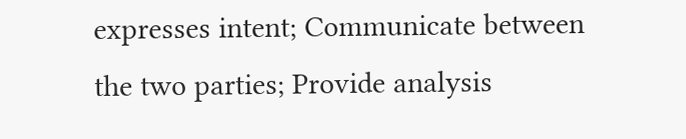expresses intent; Communicate between the two parties; Provide analysis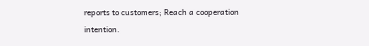reports to customers; Reach a cooperation intention.